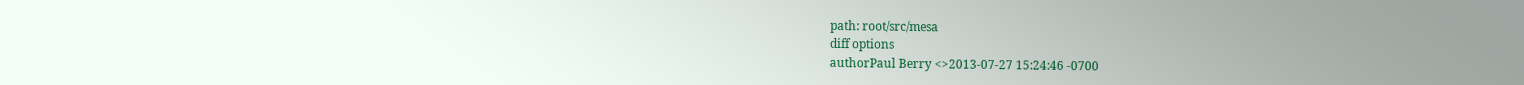path: root/src/mesa
diff options
authorPaul Berry <>2013-07-27 15:24:46 -0700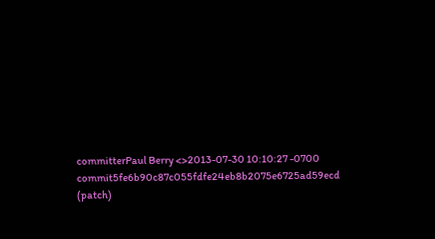committerPaul Berry <>2013-07-30 10:10:27 -0700
commit5fe6b90c87c055fdfe24eb8b2075e6725ad59ecd (patch)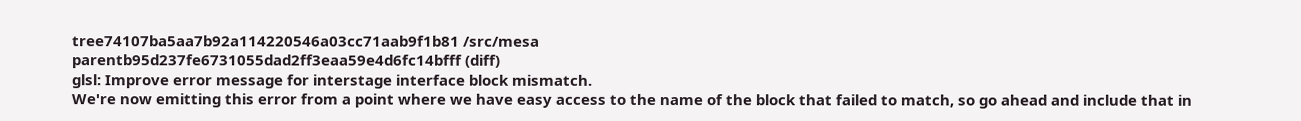tree74107ba5aa7b92a114220546a03cc71aab9f1b81 /src/mesa
parentb95d237fe6731055dad2ff3eaa59e4d6fc14bfff (diff)
glsl: Improve error message for interstage interface block mismatch.
We're now emitting this error from a point where we have easy access to the name of the block that failed to match, so go ahead and include that in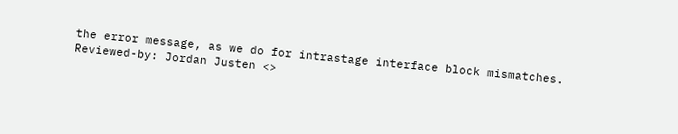the error message, as we do for intrastage interface block mismatches. Reviewed-by: Jordan Justen <>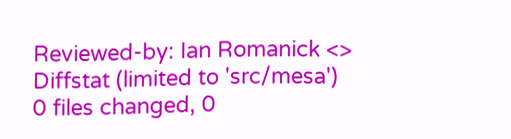Reviewed-by: Ian Romanick <>
Diffstat (limited to 'src/mesa')
0 files changed, 0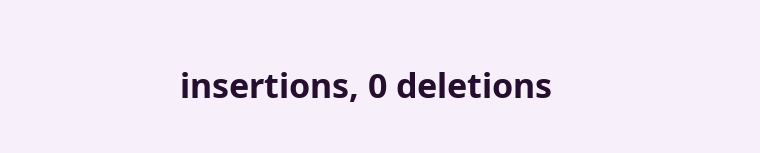insertions, 0 deletions